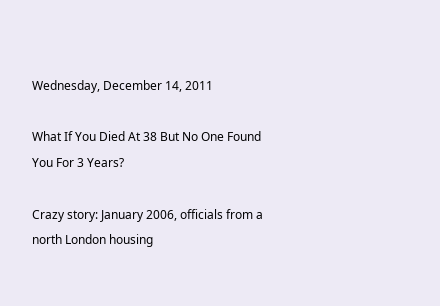Wednesday, December 14, 2011

What If You Died At 38 But No One Found You For 3 Years?

Crazy story: January 2006, officials from a north London housing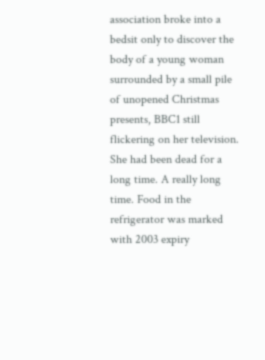association broke into a bedsit only to discover the body of a young woman surrounded by a small pile of unopened Christmas presents, BBC1 still flickering on her television. She had been dead for a long time. A really long time. Food in the refrigerator was marked with 2003 expiry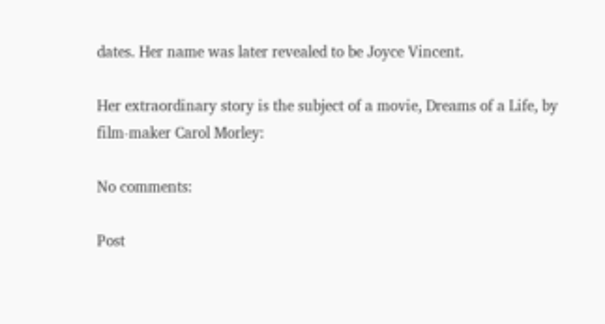dates. Her name was later revealed to be Joyce Vincent.

Her extraordinary story is the subject of a movie, Dreams of a Life, by film-maker Carol Morley:

No comments:

Post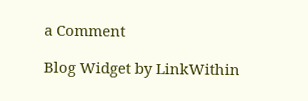a Comment

Blog Widget by LinkWithin